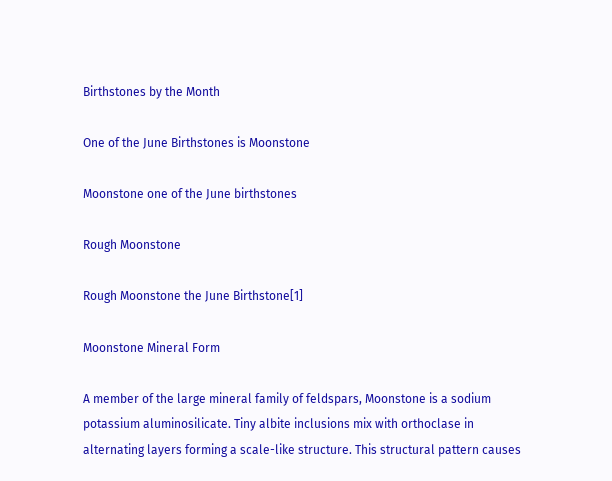Birthstones by the Month

One of the June Birthstones is Moonstone

Moonstone one of the June birthstones

Rough Moonstone

Rough Moonstone the June Birthstone[1]

Moonstone Mineral Form

A member of the large mineral family of feldspars, Moonstone is a sodium potassium aluminosilicate. Tiny albite inclusions mix with orthoclase in alternating layers forming a scale-like structure. This structural pattern causes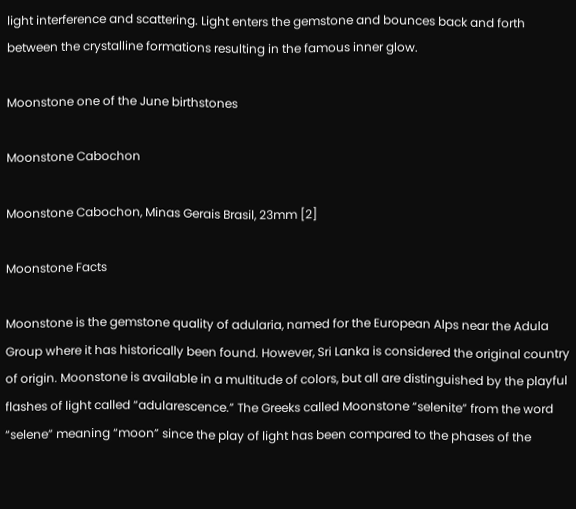light interference and scattering. Light enters the gemstone and bounces back and forth between the crystalline formations resulting in the famous inner glow.

Moonstone one of the June birthstones

Moonstone Cabochon

Moonstone Cabochon, Minas Gerais Brasil, 23mm [2]

Moonstone Facts

Moonstone is the gemstone quality of adularia, named for the European Alps near the Adula Group where it has historically been found. However, Sri Lanka is considered the original country of origin. Moonstone is available in a multitude of colors, but all are distinguished by the playful flashes of light called “adularescence.” The Greeks called Moonstone “selenite” from the word “selene” meaning “moon” since the play of light has been compared to the phases of the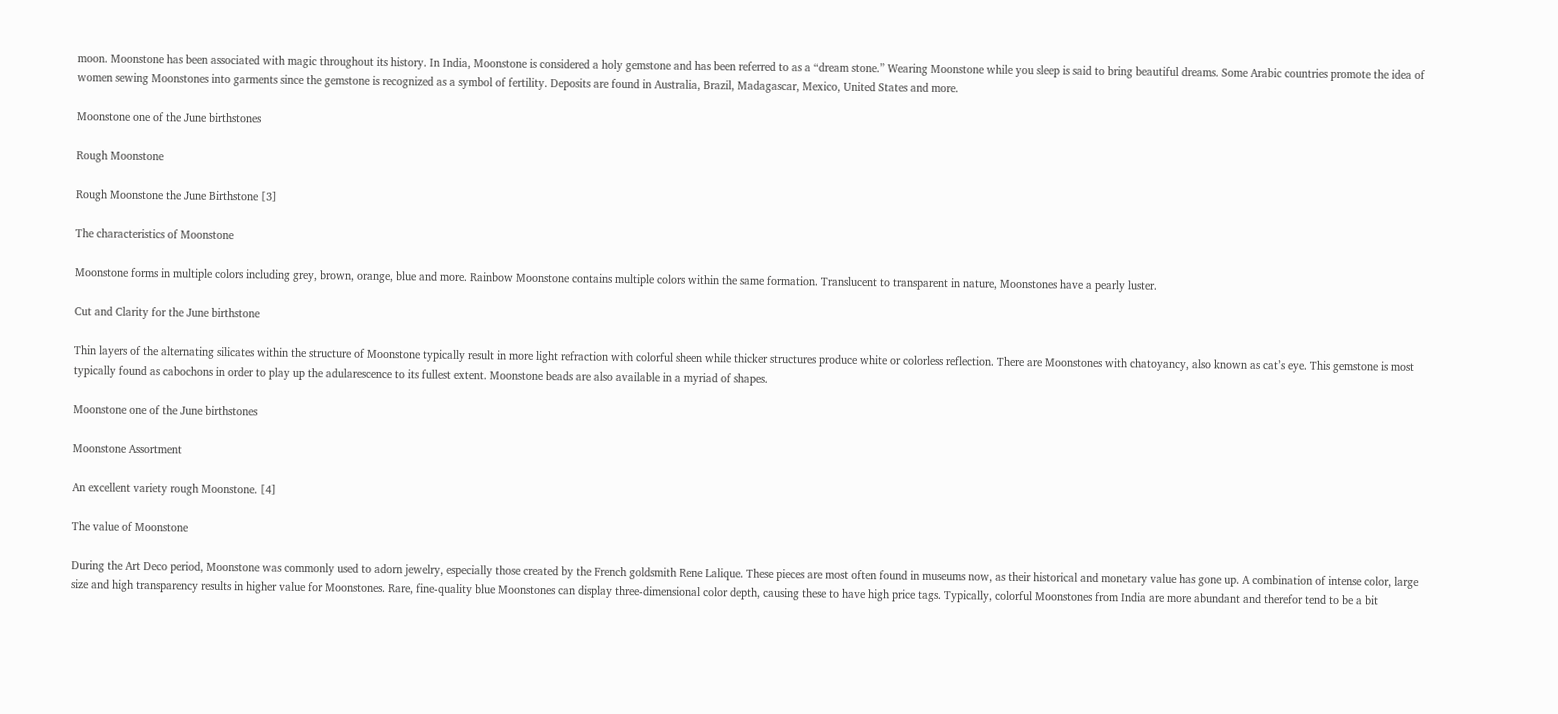moon. Moonstone has been associated with magic throughout its history. In India, Moonstone is considered a holy gemstone and has been referred to as a “dream stone.” Wearing Moonstone while you sleep is said to bring beautiful dreams. Some Arabic countries promote the idea of women sewing Moonstones into garments since the gemstone is recognized as a symbol of fertility. Deposits are found in Australia, Brazil, Madagascar, Mexico, United States and more.

Moonstone one of the June birthstones

Rough Moonstone

Rough Moonstone the June Birthstone [3]

The characteristics of Moonstone

Moonstone forms in multiple colors including grey, brown, orange, blue and more. Rainbow Moonstone contains multiple colors within the same formation. Translucent to transparent in nature, Moonstones have a pearly luster.

Cut and Clarity for the June birthstone

Thin layers of the alternating silicates within the structure of Moonstone typically result in more light refraction with colorful sheen while thicker structures produce white or colorless reflection. There are Moonstones with chatoyancy, also known as cat’s eye. This gemstone is most typically found as cabochons in order to play up the adularescence to its fullest extent. Moonstone beads are also available in a myriad of shapes.

Moonstone one of the June birthstones

Moonstone Assortment

An excellent variety rough Moonstone. [4]

The value of Moonstone

During the Art Deco period, Moonstone was commonly used to adorn jewelry, especially those created by the French goldsmith Rene Lalique. These pieces are most often found in museums now, as their historical and monetary value has gone up. A combination of intense color, large size and high transparency results in higher value for Moonstones. Rare, fine-quality blue Moonstones can display three-dimensional color depth, causing these to have high price tags. Typically, colorful Moonstones from India are more abundant and therefor tend to be a bit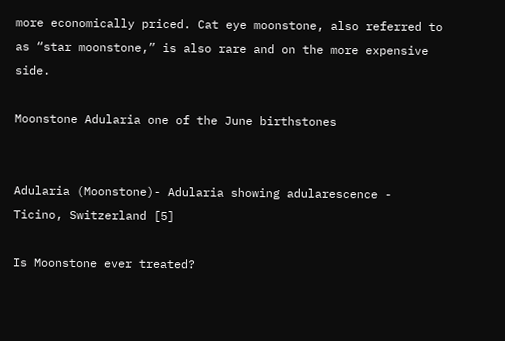more economically priced. Cat eye moonstone, also referred to as “star moonstone,” is also rare and on the more expensive side.

Moonstone Adularia one of the June birthstones


Adularia (Moonstone)- Adularia showing adularescence - Ticino, Switzerland [5]

Is Moonstone ever treated?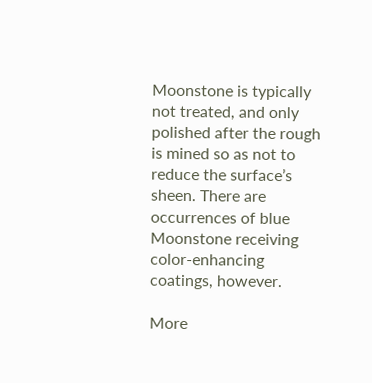Moonstone is typically not treated, and only polished after the rough is mined so as not to reduce the surface’s sheen. There are occurrences of blue Moonstone receiving color-enhancing coatings, however.

More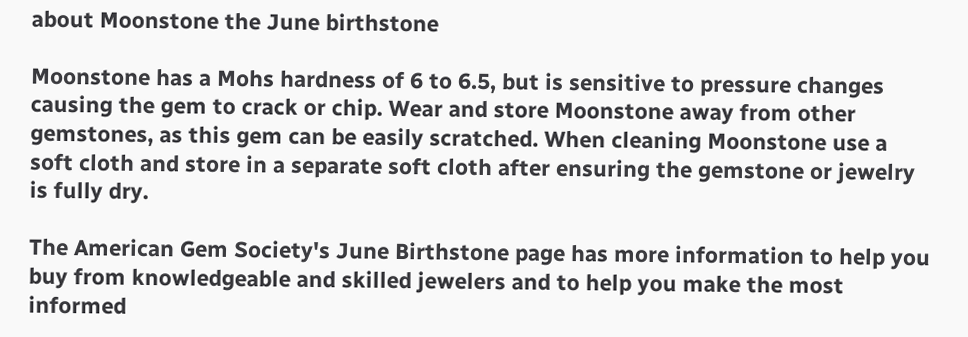about Moonstone the June birthstone

Moonstone has a Mohs hardness of 6 to 6.5, but is sensitive to pressure changes causing the gem to crack or chip. Wear and store Moonstone away from other gemstones, as this gem can be easily scratched. When cleaning Moonstone use a soft cloth and store in a separate soft cloth after ensuring the gemstone or jewelry is fully dry.

The American Gem Society's June Birthstone page has more information to help you buy from knowledgeable and skilled jewelers and to help you make the most informed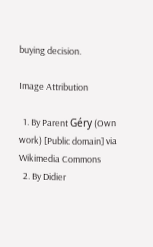buying decision.

Image Attribution

  1. By Parent Géry (Own work) [Public domain] via Wikimedia Commons
  2. By Didier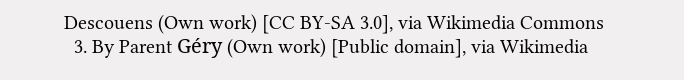Descouens (Own work) [CC BY-SA 3.0], via Wikimedia Commons
  3. By Parent Géry (Own work) [Public domain], via Wikimedia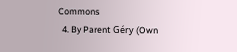Commons
  4. By Parent Géry (Own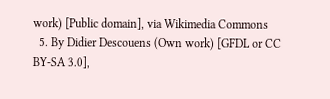work) [Public domain], via Wikimedia Commons
  5. By Didier Descouens (Own work) [GFDL or CC BY-SA 3.0],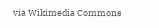via Wikimedia Commons